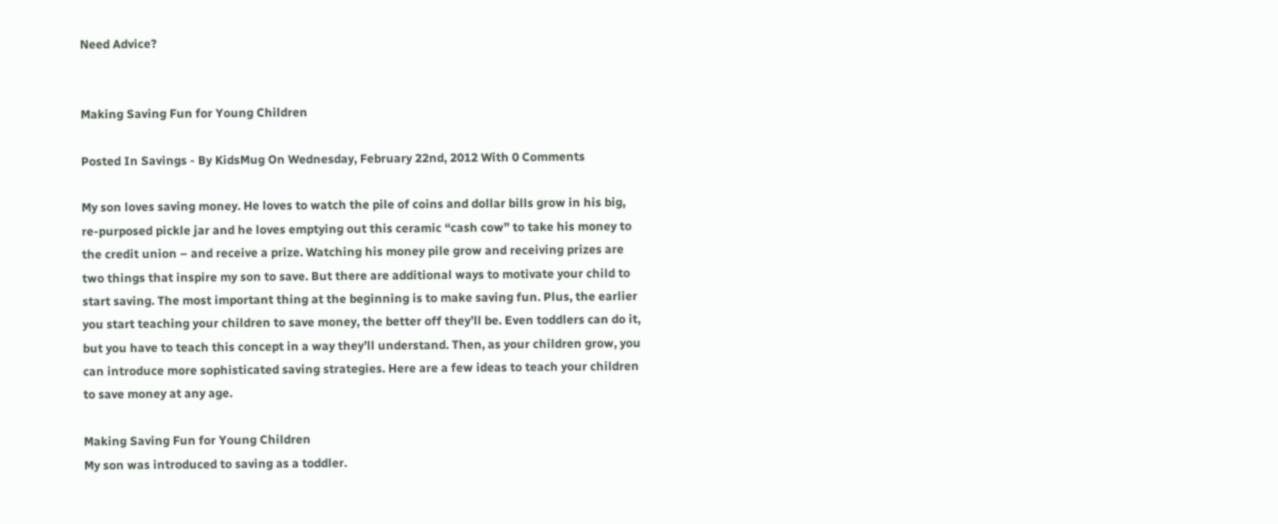Need Advice?


Making Saving Fun for Young Children

Posted In Savings - By KidsMug On Wednesday, February 22nd, 2012 With 0 Comments

My son loves saving money. He loves to watch the pile of coins and dollar bills grow in his big, re-purposed pickle jar and he loves emptying out this ceramic “cash cow” to take his money to the credit union – and receive a prize. Watching his money pile grow and receiving prizes are two things that inspire my son to save. But there are additional ways to motivate your child to start saving. The most important thing at the beginning is to make saving fun. Plus, the earlier you start teaching your children to save money, the better off they’ll be. Even toddlers can do it, but you have to teach this concept in a way they’ll understand. Then, as your children grow, you can introduce more sophisticated saving strategies. Here are a few ideas to teach your children to save money at any age.

Making Saving Fun for Young Children
My son was introduced to saving as a toddler.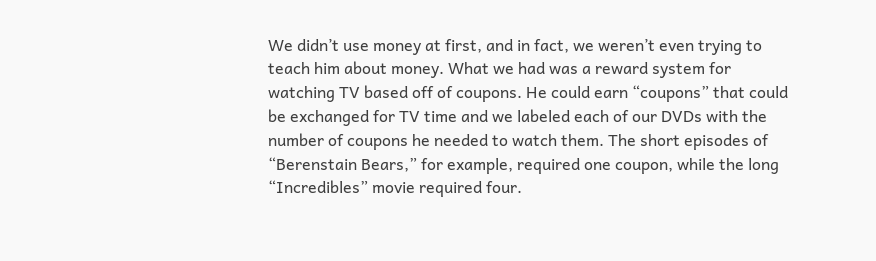We didn’t use money at first, and in fact, we weren’t even trying to teach him about money. What we had was a reward system for watching TV based off of coupons. He could earn “coupons” that could be exchanged for TV time and we labeled each of our DVDs with the number of coupons he needed to watch them. The short episodes of “Berenstain Bears,” for example, required one coupon, while the long “Incredibles” movie required four.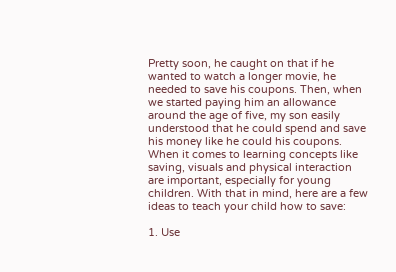Pretty soon, he caught on that if he wanted to watch a longer movie, he needed to save his coupons. Then, when we started paying him an allowance around the age of five, my son easily understood that he could spend and save his money like he could his coupons. When it comes to learning concepts like saving, visuals and physical interaction are important, especially for young children. With that in mind, here are a few ideas to teach your child how to save:

1. Use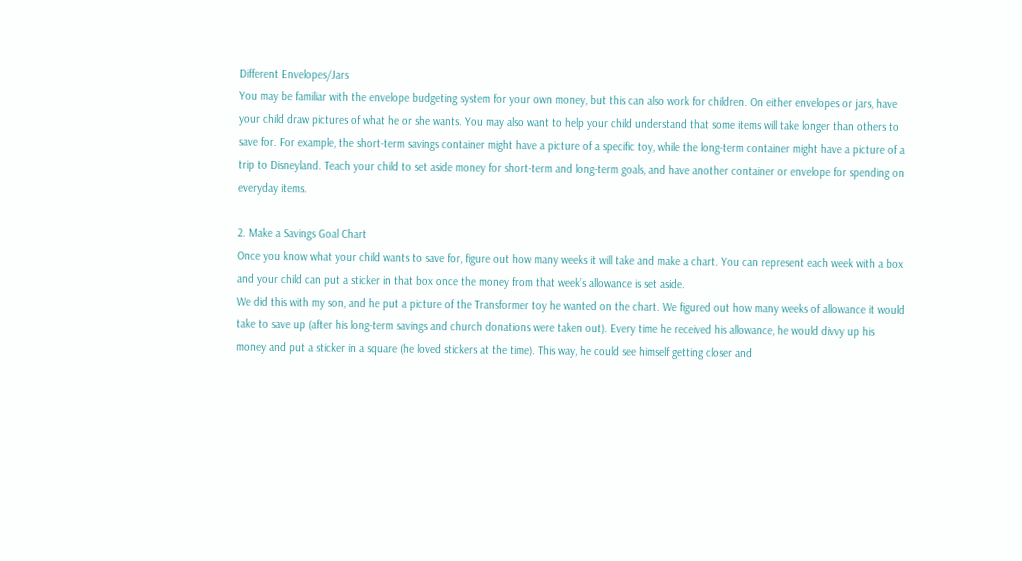Different Envelopes/Jars
You may be familiar with the envelope budgeting system for your own money, but this can also work for children. On either envelopes or jars, have your child draw pictures of what he or she wants. You may also want to help your child understand that some items will take longer than others to save for. For example, the short-term savings container might have a picture of a specific toy, while the long-term container might have a picture of a trip to Disneyland. Teach your child to set aside money for short-term and long-term goals, and have another container or envelope for spending on everyday items.

2. Make a Savings Goal Chart
Once you know what your child wants to save for, figure out how many weeks it will take and make a chart. You can represent each week with a box and your child can put a sticker in that box once the money from that week’s allowance is set aside.
We did this with my son, and he put a picture of the Transformer toy he wanted on the chart. We figured out how many weeks of allowance it would take to save up (after his long-term savings and church donations were taken out). Every time he received his allowance, he would divvy up his money and put a sticker in a square (he loved stickers at the time). This way, he could see himself getting closer and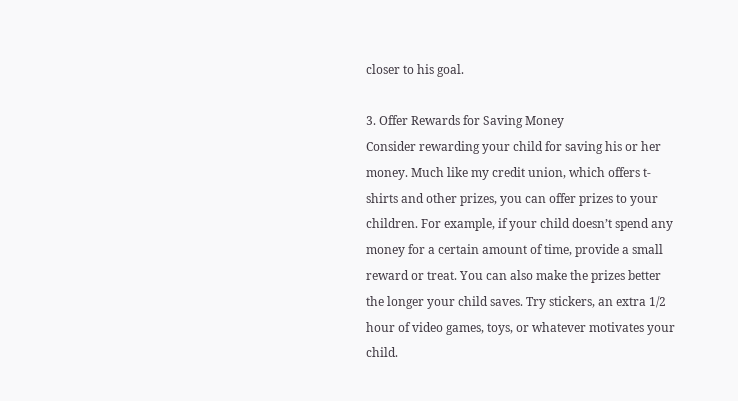closer to his goal.

3. Offer Rewards for Saving Money
Consider rewarding your child for saving his or her money. Much like my credit union, which offers t-shirts and other prizes, you can offer prizes to your children. For example, if your child doesn’t spend any money for a certain amount of time, provide a small reward or treat. You can also make the prizes better the longer your child saves. Try stickers, an extra 1/2 hour of video games, toys, or whatever motivates your child.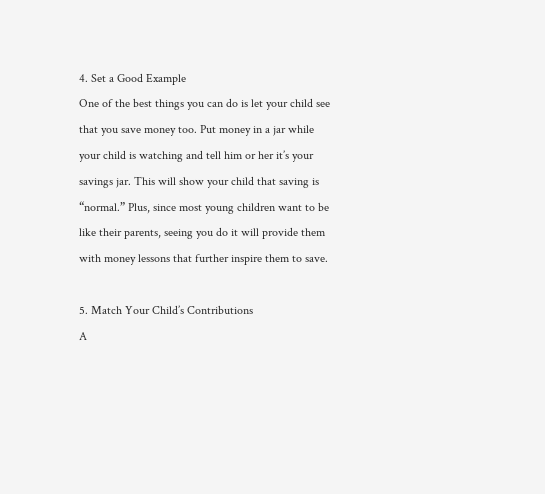4. Set a Good Example
One of the best things you can do is let your child see that you save money too. Put money in a jar while your child is watching and tell him or her it’s your savings jar. This will show your child that saving is “normal.” Plus, since most young children want to be like their parents, seeing you do it will provide them with money lessons that further inspire them to save.

5. Match Your Child’s Contributions
A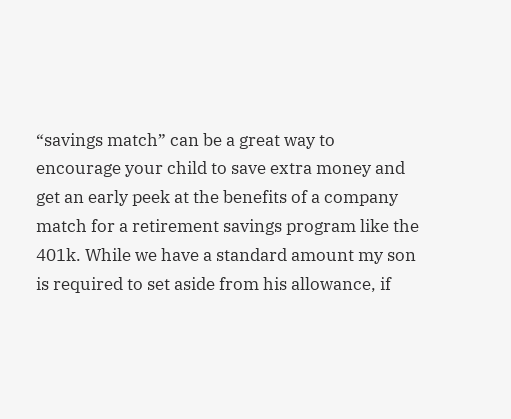“savings match” can be a great way to encourage your child to save extra money and get an early peek at the benefits of a company match for a retirement savings program like the 401k. While we have a standard amount my son is required to set aside from his allowance, if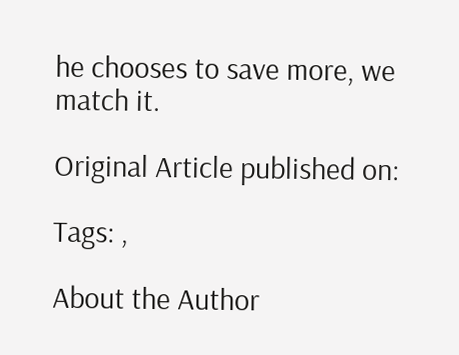he chooses to save more, we match it.

Original Article published on:

Tags: ,

About the Author